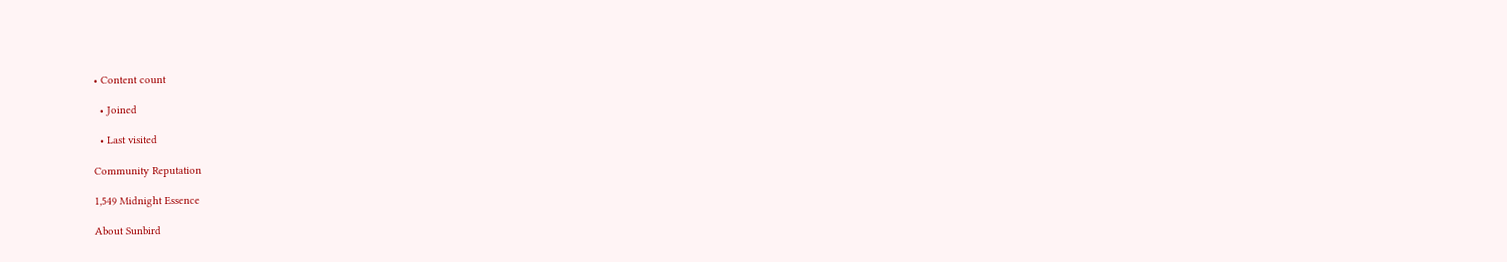• Content count

  • Joined

  • Last visited

Community Reputation

1,549 Midnight Essence

About Sunbird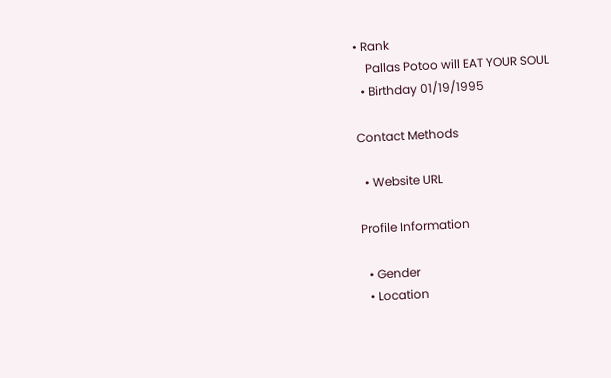• Rank
    Pallas Potoo will EAT YOUR SOUL
  • Birthday 01/19/1995

Contact Methods

  • Website URL

Profile Information

  • Gender
  • Location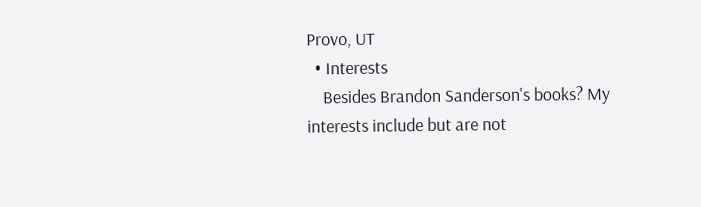Provo, UT
  • Interests
    Besides Brandon Sanderson's books? My interests include but are not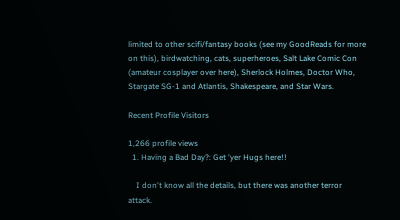limited to other scifi/fantasy books (see my GoodReads for more on this), birdwatching, cats, superheroes, Salt Lake Comic Con (amateur cosplayer over here), Sherlock Holmes, Doctor Who, Stargate SG-1 and Atlantis, Shakespeare, and Star Wars.

Recent Profile Visitors

1,266 profile views
  1. Having a Bad Day?: Get 'yer Hugs here!!

    I don't know all the details, but there was another terror attack.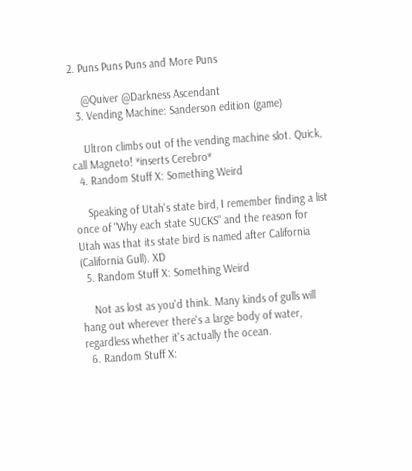2. Puns Puns Puns and More Puns

    @Quiver @Darkness Ascendant
  3. Vending Machine: Sanderson edition (game)

    Ultron climbs out of the vending machine slot. Quick, call Magneto! *inserts Cerebro*
  4. Random Stuff X: Something Weird

    Speaking of Utah's state bird, I remember finding a list once of "Why each state SUCKS" and the reason for Utah was that its state bird is named after California (California Gull). XD
  5. Random Stuff X: Something Weird

    Not as lost as you'd think. Many kinds of gulls will hang out wherever there's a large body of water, regardless whether it's actually the ocean.
  6. Random Stuff X: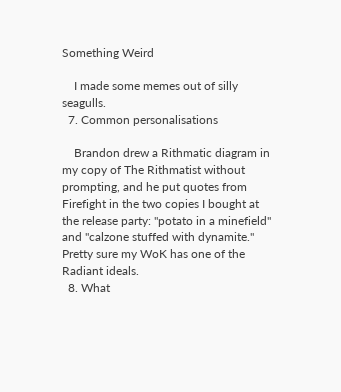Something Weird

    I made some memes out of silly seagulls.
  7. Common personalisations

    Brandon drew a Rithmatic diagram in my copy of The Rithmatist without prompting, and he put quotes from Firefight in the two copies I bought at the release party: "potato in a minefield" and "calzone stuffed with dynamite." Pretty sure my WoK has one of the Radiant ideals.
  8. What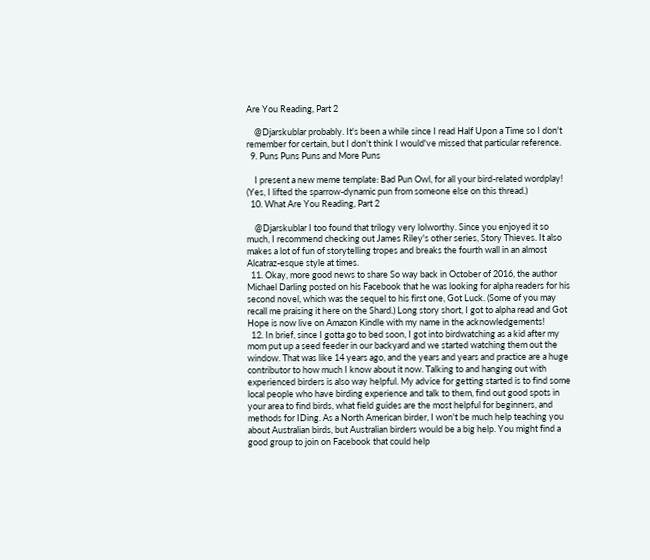Are You Reading, Part 2

    @Djarskublar probably. It's been a while since I read Half Upon a Time so I don't remember for certain, but I don't think I would've missed that particular reference.
  9. Puns Puns Puns and More Puns

    I present a new meme template: Bad Pun Owl, for all your bird-related wordplay! (Yes, I lifted the sparrow-dynamic pun from someone else on this thread.)
  10. What Are You Reading, Part 2

    @Djarskublar I too found that trilogy very lolworthy. Since you enjoyed it so much, I recommend checking out James Riley's other series, Story Thieves. It also makes a lot of fun of storytelling tropes and breaks the fourth wall in an almost Alcatraz-esque style at times.
  11. Okay, more good news to share So way back in October of 2016, the author Michael Darling posted on his Facebook that he was looking for alpha readers for his second novel, which was the sequel to his first one, Got Luck. (Some of you may recall me praising it here on the Shard.) Long story short, I got to alpha read and Got Hope is now live on Amazon Kindle with my name in the acknowledgements!
  12. In brief, since I gotta go to bed soon, I got into birdwatching as a kid after my mom put up a seed feeder in our backyard and we started watching them out the window. That was like 14 years ago, and the years and years and practice are a huge contributor to how much I know about it now. Talking to and hanging out with experienced birders is also way helpful. My advice for getting started is to find some local people who have birding experience and talk to them, find out good spots in your area to find birds, what field guides are the most helpful for beginners, and methods for IDing. As a North American birder, I won't be much help teaching you about Australian birds, but Australian birders would be a big help. You might find a good group to join on Facebook that could help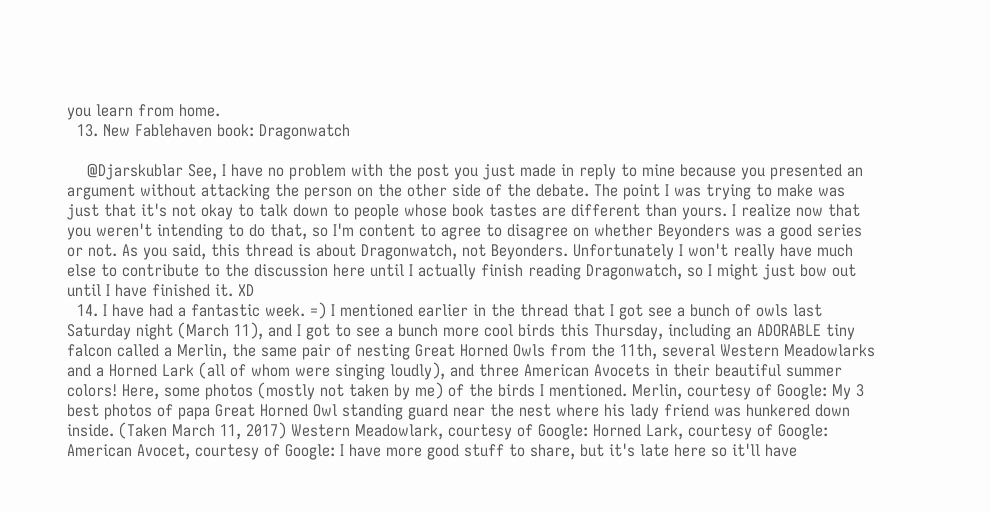you learn from home.
  13. New Fablehaven book: Dragonwatch

    @Djarskublar See, I have no problem with the post you just made in reply to mine because you presented an argument without attacking the person on the other side of the debate. The point I was trying to make was just that it's not okay to talk down to people whose book tastes are different than yours. I realize now that you weren't intending to do that, so I'm content to agree to disagree on whether Beyonders was a good series or not. As you said, this thread is about Dragonwatch, not Beyonders. Unfortunately I won't really have much else to contribute to the discussion here until I actually finish reading Dragonwatch, so I might just bow out until I have finished it. XD
  14. I have had a fantastic week. =) I mentioned earlier in the thread that I got see a bunch of owls last Saturday night (March 11), and I got to see a bunch more cool birds this Thursday, including an ADORABLE tiny falcon called a Merlin, the same pair of nesting Great Horned Owls from the 11th, several Western Meadowlarks and a Horned Lark (all of whom were singing loudly), and three American Avocets in their beautiful summer colors! Here, some photos (mostly not taken by me) of the birds I mentioned. Merlin, courtesy of Google: My 3 best photos of papa Great Horned Owl standing guard near the nest where his lady friend was hunkered down inside. (Taken March 11, 2017) Western Meadowlark, courtesy of Google: Horned Lark, courtesy of Google: American Avocet, courtesy of Google: I have more good stuff to share, but it's late here so it'll have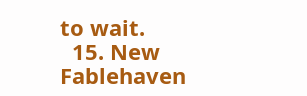to wait.
  15. New Fablehaven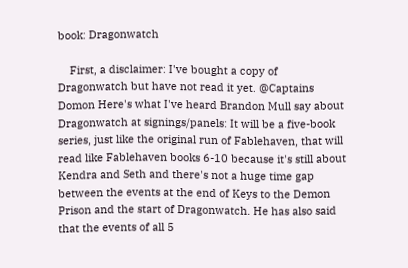book: Dragonwatch

    First, a disclaimer: I've bought a copy of Dragonwatch but have not read it yet. @Captains Domon Here's what I've heard Brandon Mull say about Dragonwatch at signings/panels: It will be a five-book series, just like the original run of Fablehaven, that will read like Fablehaven books 6-10 because it's still about Kendra and Seth and there's not a huge time gap between the events at the end of Keys to the Demon Prison and the start of Dragonwatch. He has also said that the events of all 5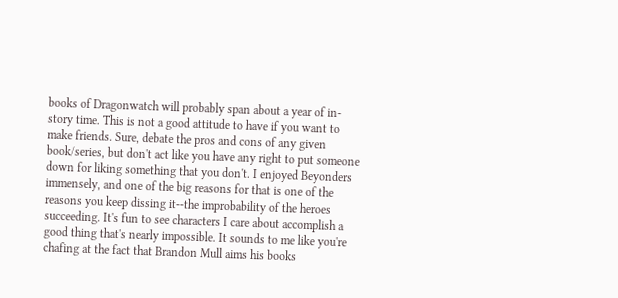books of Dragonwatch will probably span about a year of in-story time. This is not a good attitude to have if you want to make friends. Sure, debate the pros and cons of any given book/series, but don't act like you have any right to put someone down for liking something that you don't. I enjoyed Beyonders immensely, and one of the big reasons for that is one of the reasons you keep dissing it--the improbability of the heroes succeeding. It's fun to see characters I care about accomplish a good thing that's nearly impossible. It sounds to me like you're chafing at the fact that Brandon Mull aims his books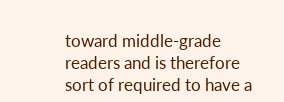toward middle-grade readers and is therefore sort of required to have a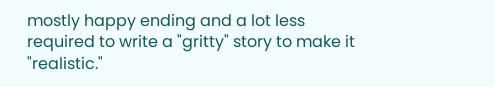mostly happy ending and a lot less required to write a "gritty" story to make it "realistic."